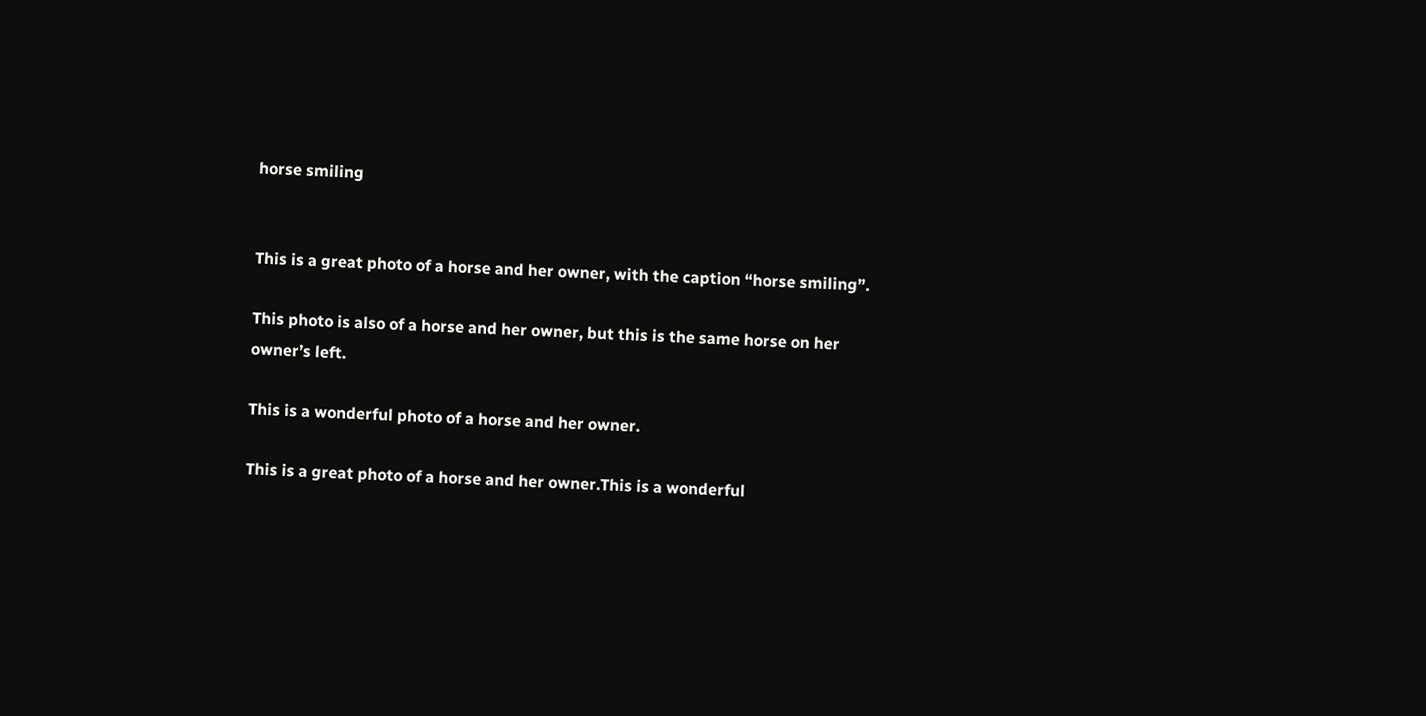horse smiling


This is a great photo of a horse and her owner, with the caption “horse smiling”.

This photo is also of a horse and her owner, but this is the same horse on her owner’s left.

This is a wonderful photo of a horse and her owner.

This is a great photo of a horse and her owner.This is a wonderful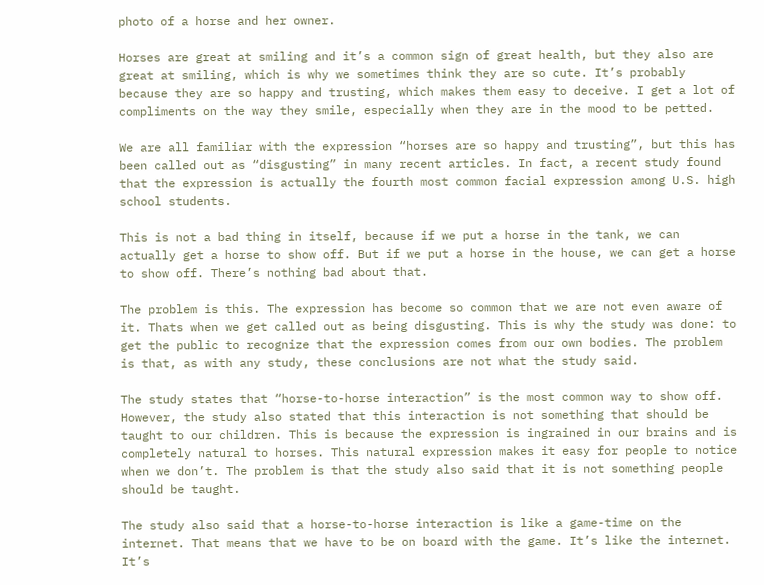photo of a horse and her owner.

Horses are great at smiling and it’s a common sign of great health, but they also are great at smiling, which is why we sometimes think they are so cute. It’s probably because they are so happy and trusting, which makes them easy to deceive. I get a lot of compliments on the way they smile, especially when they are in the mood to be petted.

We are all familiar with the expression “horses are so happy and trusting”, but this has been called out as “disgusting” in many recent articles. In fact, a recent study found that the expression is actually the fourth most common facial expression among U.S. high school students.

This is not a bad thing in itself, because if we put a horse in the tank, we can actually get a horse to show off. But if we put a horse in the house, we can get a horse to show off. There’s nothing bad about that.

The problem is this. The expression has become so common that we are not even aware of it. Thats when we get called out as being disgusting. This is why the study was done: to get the public to recognize that the expression comes from our own bodies. The problem is that, as with any study, these conclusions are not what the study said.

The study states that “horse-to-horse interaction” is the most common way to show off. However, the study also stated that this interaction is not something that should be taught to our children. This is because the expression is ingrained in our brains and is completely natural to horses. This natural expression makes it easy for people to notice when we don’t. The problem is that the study also said that it is not something people should be taught.

The study also said that a horse-to-horse interaction is like a game-time on the internet. That means that we have to be on board with the game. It’s like the internet. It’s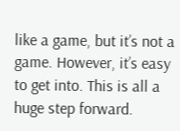like a game, but it’s not a game. However, it’s easy to get into. This is all a huge step forward.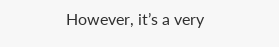However, it’s a very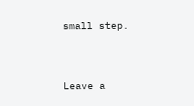small step.



Leave a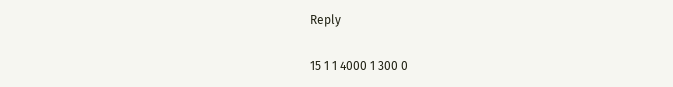Reply

15 1 1 4000 1 300 0